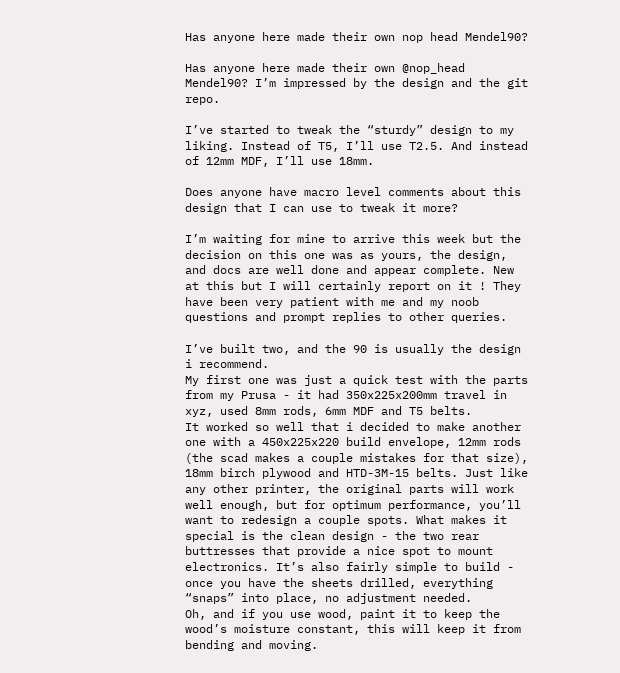Has anyone here made their own nop head Mendel90?

Has anyone here made their own @nop_head Mendel90? I’m impressed by the design and the git repo.

I’ve started to tweak the “sturdy” design to my liking. Instead of T5, I’ll use T2.5. And instead of 12mm MDF, I’ll use 18mm.

Does anyone have macro level comments about this design that I can use to tweak it more?

I’m waiting for mine to arrive this week but the decision on this one was as yours, the design, and docs are well done and appear complete. New at this but I will certainly report on it ! They have been very patient with me and my noob questions and prompt replies to other queries.

I’ve built two, and the 90 is usually the design i recommend.
My first one was just a quick test with the parts from my Prusa - it had 350x225x200mm travel in xyz, used 8mm rods, 6mm MDF and T5 belts.
It worked so well that i decided to make another one with a 450x225x220 build envelope, 12mm rods (the scad makes a couple mistakes for that size), 18mm birch plywood and HTD-3M-15 belts. Just like any other printer, the original parts will work well enough, but for optimum performance, you’ll want to redesign a couple spots. What makes it special is the clean design - the two rear buttresses that provide a nice spot to mount electronics. It’s also fairly simple to build - once you have the sheets drilled, everything “snaps” into place, no adjustment needed.
Oh, and if you use wood, paint it to keep the wood’s moisture constant, this will keep it from bending and moving.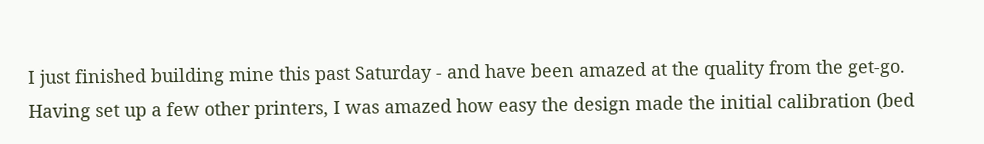I just finished building mine this past Saturday - and have been amazed at the quality from the get-go. Having set up a few other printers, I was amazed how easy the design made the initial calibration (bed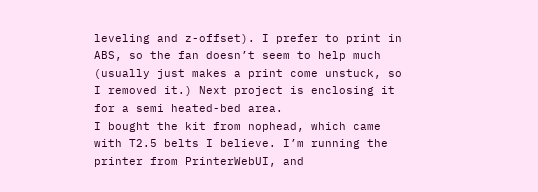leveling and z-offset). I prefer to print in ABS, so the fan doesn’t seem to help much (usually just makes a print come unstuck, so I removed it.) Next project is enclosing it for a semi heated-bed area.
I bought the kit from nophead, which came with T2.5 belts I believe. I’m running the printer from PrinterWebUI, and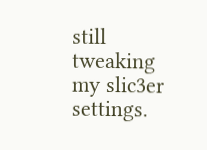still tweaking my slic3er settings.